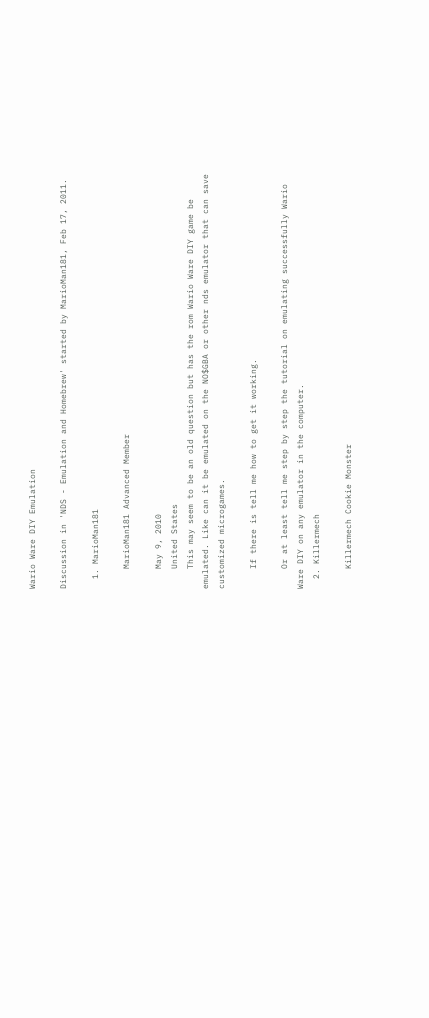Wario Ware DIY Emulation

Discussion in 'NDS - Emulation and Homebrew' started by MarioMan181, Feb 17, 2011.

  1. MarioMan181

    MarioMan181 Advanced Member

    May 9, 2010
    United States
    This may seem to be an old question but has the rom Wario Ware DIY game be emulated. Like can it be emulated on the NO$GBA or other nds emulator that can save customized microgames.

    If there is tell me how to get it working.

    Or at least tell me step by step the tutorial on emulating successfully Wario Ware DIY on any emulator in the computer.
  2. Killermech

    Killermech Cookie Monster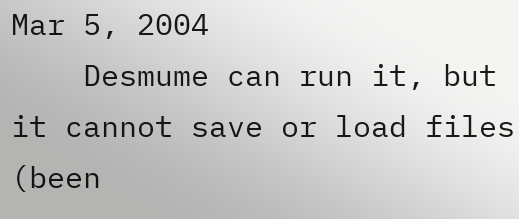Mar 5, 2004
    Desmume can run it, but it cannot save or load files (been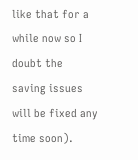like that for a while now so I doubt the saving issues will be fixed any time soon).